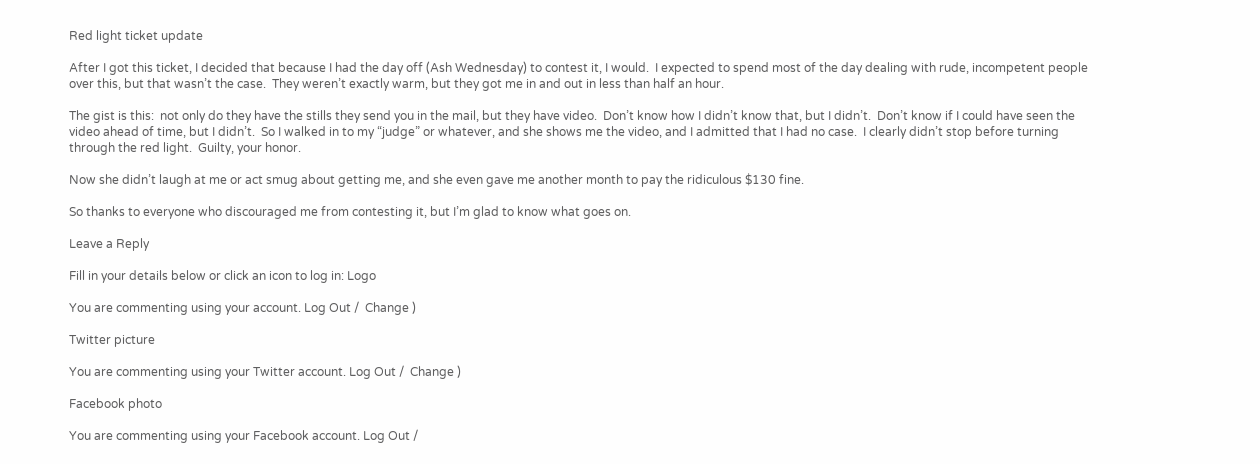Red light ticket update

After I got this ticket, I decided that because I had the day off (Ash Wednesday) to contest it, I would.  I expected to spend most of the day dealing with rude, incompetent people over this, but that wasn’t the case.  They weren’t exactly warm, but they got me in and out in less than half an hour.

The gist is this:  not only do they have the stills they send you in the mail, but they have video.  Don’t know how I didn’t know that, but I didn’t.  Don’t know if I could have seen the video ahead of time, but I didn’t.  So I walked in to my “judge” or whatever, and she shows me the video, and I admitted that I had no case.  I clearly didn’t stop before turning through the red light.  Guilty, your honor.

Now she didn’t laugh at me or act smug about getting me, and she even gave me another month to pay the ridiculous $130 fine.

So thanks to everyone who discouraged me from contesting it, but I’m glad to know what goes on.

Leave a Reply

Fill in your details below or click an icon to log in: Logo

You are commenting using your account. Log Out /  Change )

Twitter picture

You are commenting using your Twitter account. Log Out /  Change )

Facebook photo

You are commenting using your Facebook account. Log Out /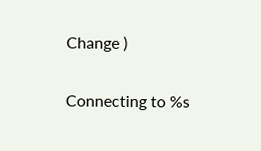Change )

Connecting to %s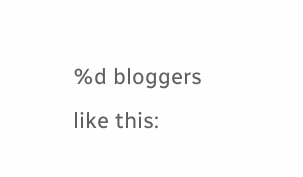%d bloggers like this: